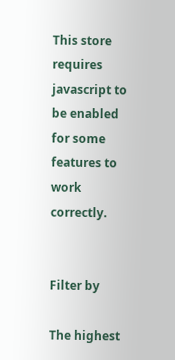This store requires javascript to be enabled for some features to work correctly.


Filter by

The highest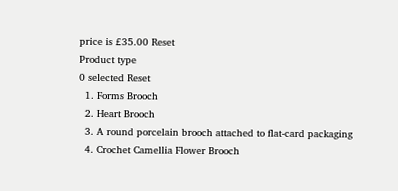price is £35.00 Reset
Product type
0 selected Reset
  1. Forms Brooch
  2. Heart Brooch
  3. A round porcelain brooch attached to flat-card packaging
  4. Crochet Camellia Flower Brooch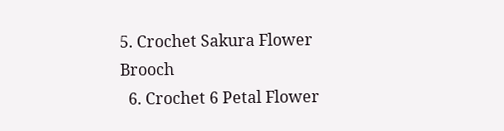5. Crochet Sakura Flower Brooch
  6. Crochet 6 Petal Flower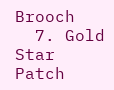Brooch
  7. Gold Star Patch